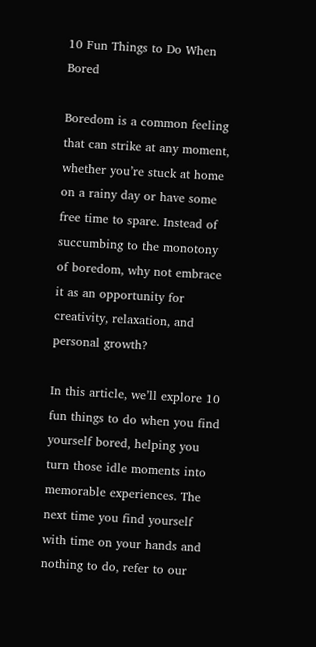10 Fun Things to Do When Bored

Boredom is a common feeling that can strike at any moment, whether you’re stuck at home on a rainy day or have some free time to spare. Instead of succumbing to the monotony of boredom, why not embrace it as an opportunity for creativity, relaxation, and personal growth?

In this article, we’ll explore 10 fun things to do when you find yourself bored, helping you turn those idle moments into memorable experiences. The next time you find yourself with time on your hands and nothing to do, refer to our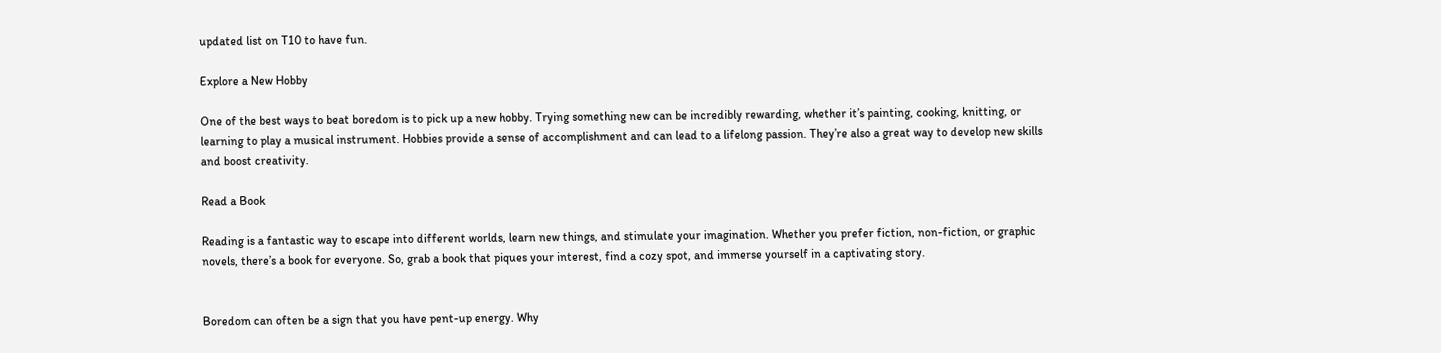updated list on T10 to have fun.

Explore a New Hobby

One of the best ways to beat boredom is to pick up a new hobby. Trying something new can be incredibly rewarding, whether it’s painting, cooking, knitting, or learning to play a musical instrument. Hobbies provide a sense of accomplishment and can lead to a lifelong passion. They’re also a great way to develop new skills and boost creativity.

Read a Book

Reading is a fantastic way to escape into different worlds, learn new things, and stimulate your imagination. Whether you prefer fiction, non-fiction, or graphic novels, there’s a book for everyone. So, grab a book that piques your interest, find a cozy spot, and immerse yourself in a captivating story.


Boredom can often be a sign that you have pent-up energy. Why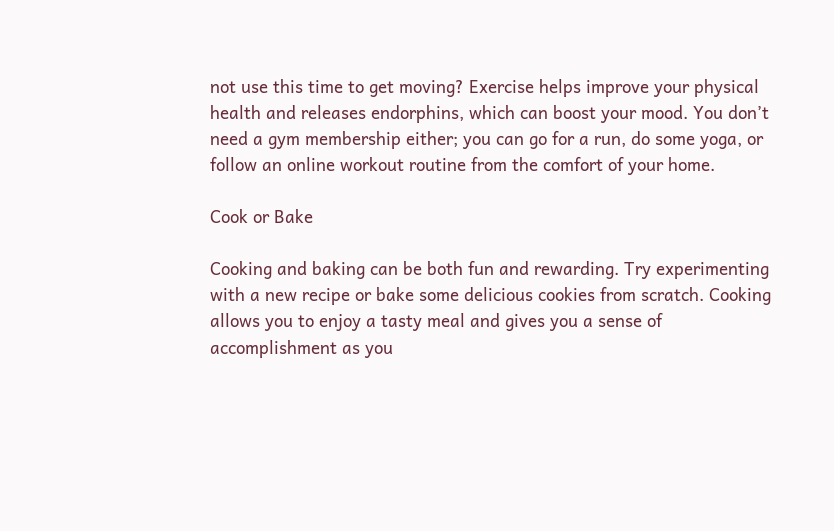not use this time to get moving? Exercise helps improve your physical health and releases endorphins, which can boost your mood. You don’t need a gym membership either; you can go for a run, do some yoga, or follow an online workout routine from the comfort of your home.

Cook or Bake

Cooking and baking can be both fun and rewarding. Try experimenting with a new recipe or bake some delicious cookies from scratch. Cooking allows you to enjoy a tasty meal and gives you a sense of accomplishment as you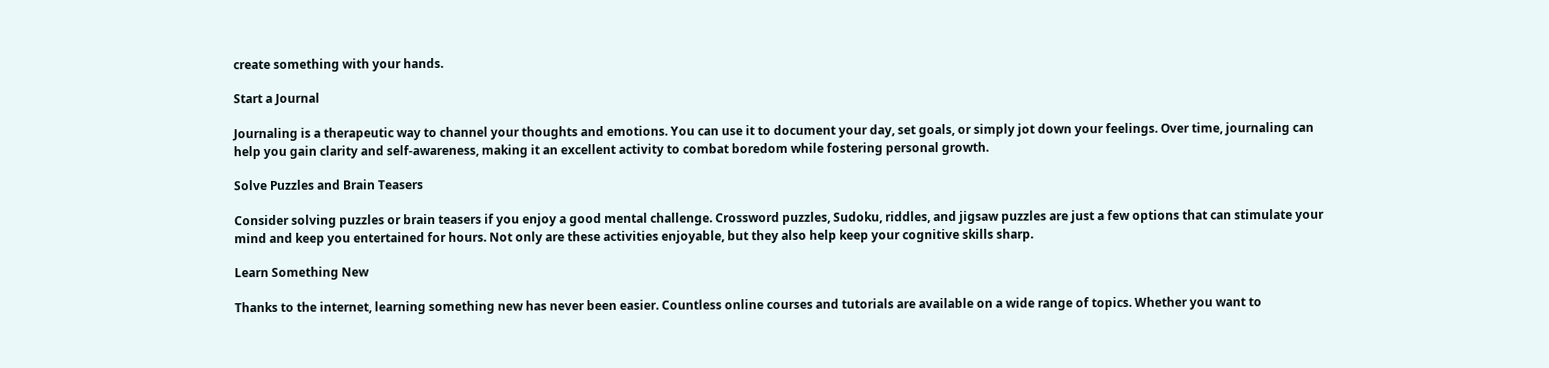create something with your hands.

Start a Journal

Journaling is a therapeutic way to channel your thoughts and emotions. You can use it to document your day, set goals, or simply jot down your feelings. Over time, journaling can help you gain clarity and self-awareness, making it an excellent activity to combat boredom while fostering personal growth.

Solve Puzzles and Brain Teasers

Consider solving puzzles or brain teasers if you enjoy a good mental challenge. Crossword puzzles, Sudoku, riddles, and jigsaw puzzles are just a few options that can stimulate your mind and keep you entertained for hours. Not only are these activities enjoyable, but they also help keep your cognitive skills sharp.

Learn Something New

Thanks to the internet, learning something new has never been easier. Countless online courses and tutorials are available on a wide range of topics. Whether you want to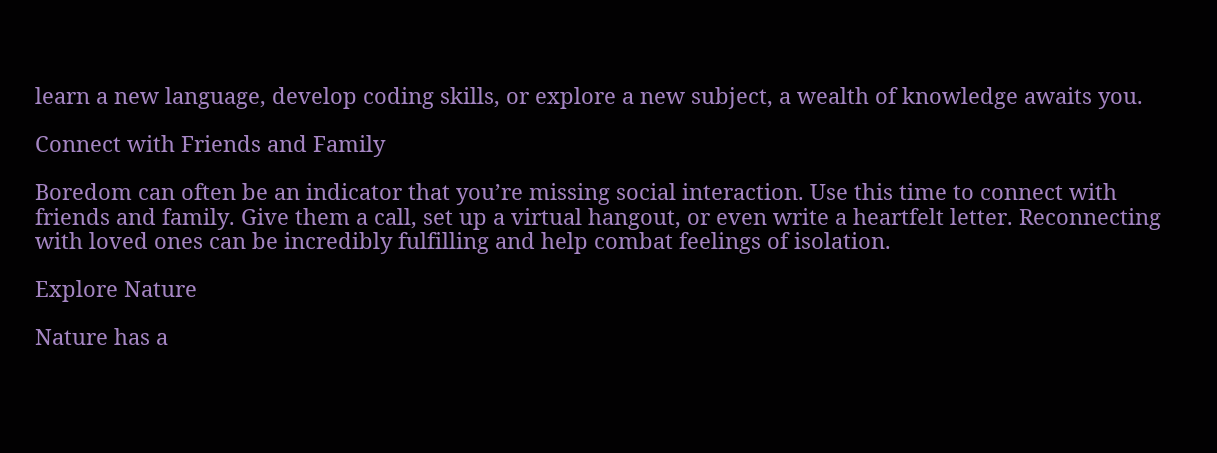learn a new language, develop coding skills, or explore a new subject, a wealth of knowledge awaits you.

Connect with Friends and Family

Boredom can often be an indicator that you’re missing social interaction. Use this time to connect with friends and family. Give them a call, set up a virtual hangout, or even write a heartfelt letter. Reconnecting with loved ones can be incredibly fulfilling and help combat feelings of isolation.

Explore Nature

Nature has a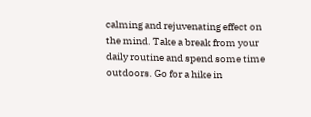calming and rejuvenating effect on the mind. Take a break from your daily routine and spend some time outdoors. Go for a hike in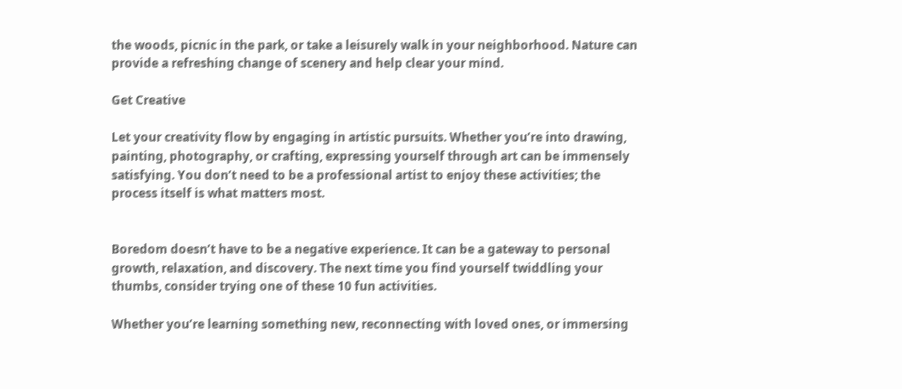the woods, picnic in the park, or take a leisurely walk in your neighborhood. Nature can provide a refreshing change of scenery and help clear your mind.

Get Creative

Let your creativity flow by engaging in artistic pursuits. Whether you’re into drawing, painting, photography, or crafting, expressing yourself through art can be immensely satisfying. You don’t need to be a professional artist to enjoy these activities; the process itself is what matters most.


Boredom doesn’t have to be a negative experience. It can be a gateway to personal growth, relaxation, and discovery. The next time you find yourself twiddling your thumbs, consider trying one of these 10 fun activities.

Whether you’re learning something new, reconnecting with loved ones, or immersing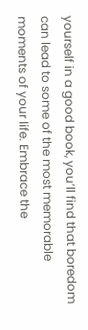yourself in a good book, you’ll find that boredom can lead to some of the most memorable moments of your life. Embrace the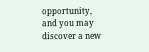opportunity, and you may discover a new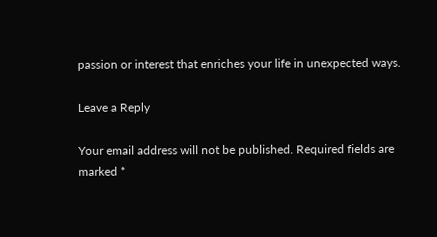passion or interest that enriches your life in unexpected ways.

Leave a Reply

Your email address will not be published. Required fields are marked *